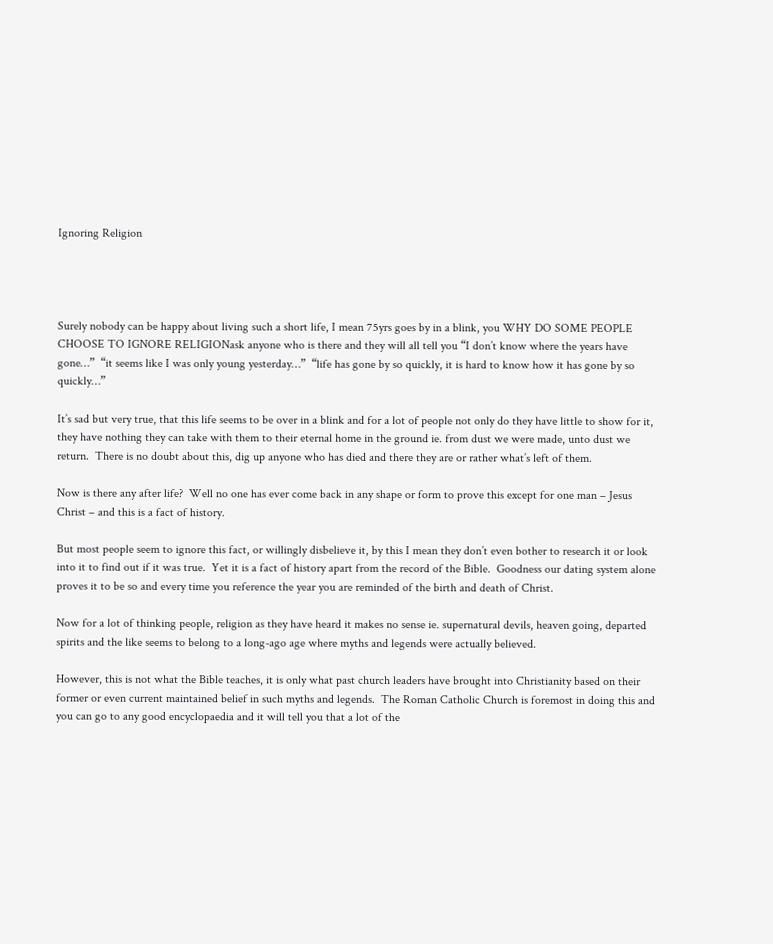Ignoring Religion




Surely nobody can be happy about living such a short life, I mean 75yrs goes by in a blink, you WHY DO SOME PEOPLE CHOOSE TO IGNORE RELIGIONask anyone who is there and they will all tell you “I don’t know where the years have gone…”  “it seems like I was only young yesterday…”  “life has gone by so quickly, it is hard to know how it has gone by so quickly…”

It’s sad but very true, that this life seems to be over in a blink and for a lot of people not only do they have little to show for it, they have nothing they can take with them to their eternal home in the ground ie. from dust we were made, unto dust we return.  There is no doubt about this, dig up anyone who has died and there they are or rather what’s left of them.

Now is there any after life?  Well no one has ever come back in any shape or form to prove this except for one man – Jesus Christ – and this is a fact of history.

But most people seem to ignore this fact, or willingly disbelieve it, by this I mean they don’t even bother to research it or look into it to find out if it was true.  Yet it is a fact of history apart from the record of the Bible.  Goodness our dating system alone proves it to be so and every time you reference the year you are reminded of the birth and death of Christ.

Now for a lot of thinking people, religion as they have heard it makes no sense ie. supernatural devils, heaven going, departed spirits and the like seems to belong to a long-ago age where myths and legends were actually believed.

However, this is not what the Bible teaches, it is only what past church leaders have brought into Christianity based on their former or even current maintained belief in such myths and legends.  The Roman Catholic Church is foremost in doing this and you can go to any good encyclopaedia and it will tell you that a lot of the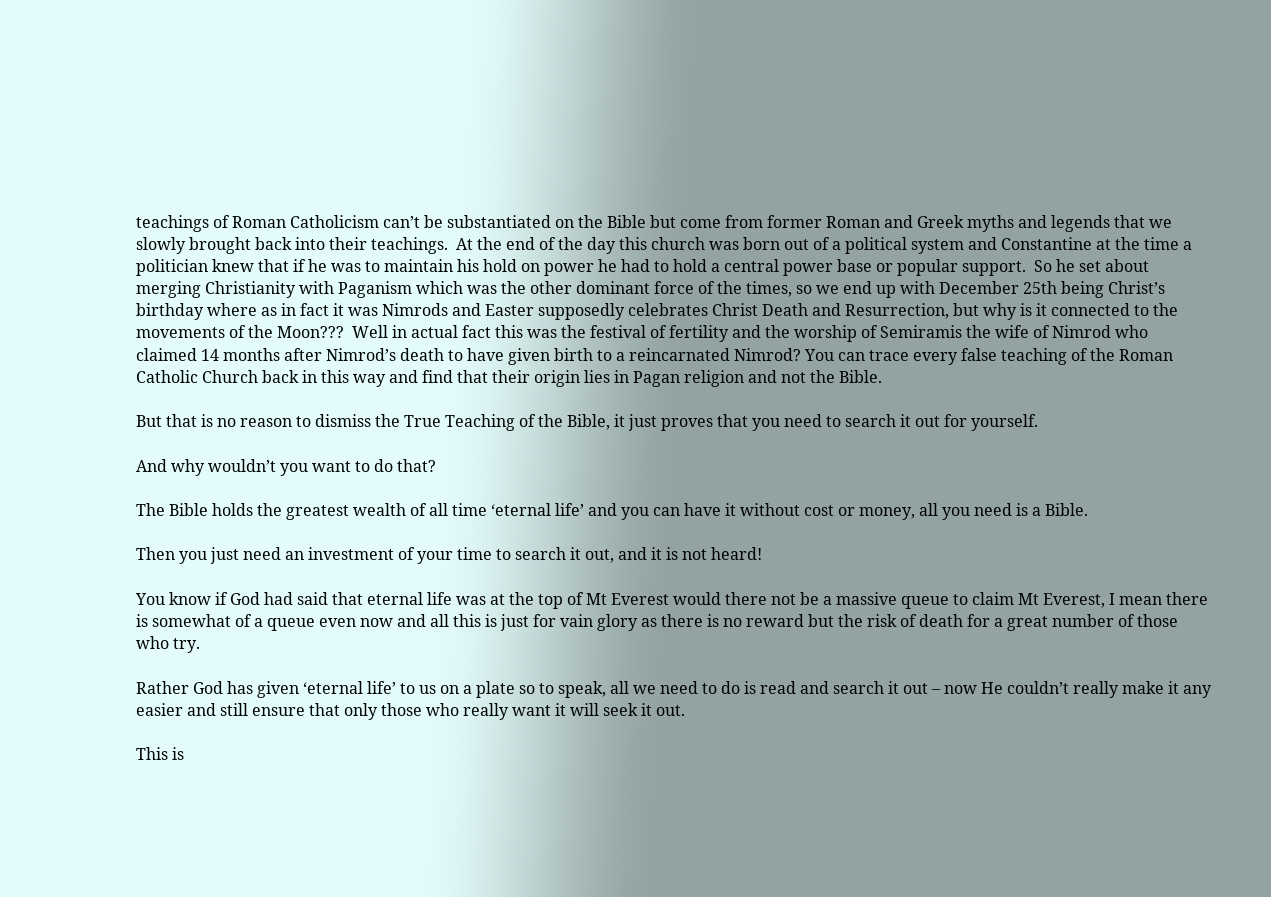teachings of Roman Catholicism can’t be substantiated on the Bible but come from former Roman and Greek myths and legends that we slowly brought back into their teachings.  At the end of the day this church was born out of a political system and Constantine at the time a politician knew that if he was to maintain his hold on power he had to hold a central power base or popular support.  So he set about merging Christianity with Paganism which was the other dominant force of the times, so we end up with December 25th being Christ’s birthday where as in fact it was Nimrods and Easter supposedly celebrates Christ Death and Resurrection, but why is it connected to the movements of the Moon???  Well in actual fact this was the festival of fertility and the worship of Semiramis the wife of Nimrod who claimed 14 months after Nimrod’s death to have given birth to a reincarnated Nimrod? You can trace every false teaching of the Roman Catholic Church back in this way and find that their origin lies in Pagan religion and not the Bible.

But that is no reason to dismiss the True Teaching of the Bible, it just proves that you need to search it out for yourself.

And why wouldn’t you want to do that?

The Bible holds the greatest wealth of all time ‘eternal life’ and you can have it without cost or money, all you need is a Bible.

Then you just need an investment of your time to search it out, and it is not heard!

You know if God had said that eternal life was at the top of Mt Everest would there not be a massive queue to claim Mt Everest, I mean there is somewhat of a queue even now and all this is just for vain glory as there is no reward but the risk of death for a great number of those who try.

Rather God has given ‘eternal life’ to us on a plate so to speak, all we need to do is read and search it out – now He couldn’t really make it any easier and still ensure that only those who really want it will seek it out.

This is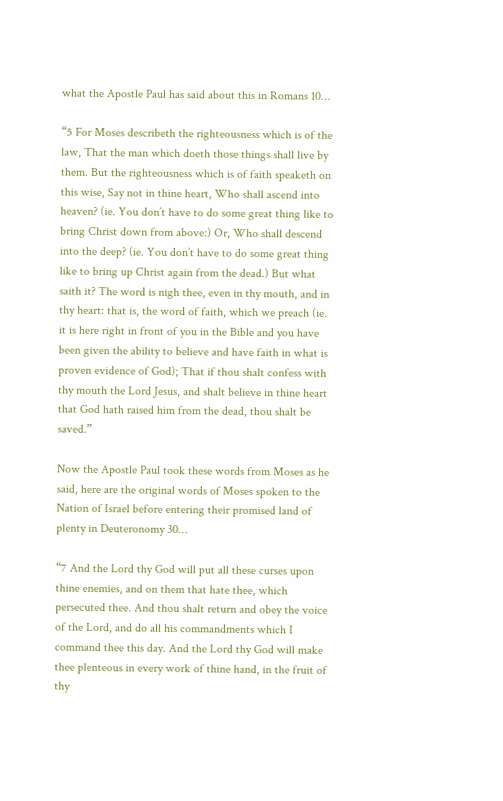what the Apostle Paul has said about this in Romans 10…

“5 For Moses describeth the righteousness which is of the law, That the man which doeth those things shall live by them. But the righteousness which is of faith speaketh on this wise, Say not in thine heart, Who shall ascend into heaven? (ie. You don’t have to do some great thing like to bring Christ down from above:) Or, Who shall descend into the deep? (ie. You don’t have to do some great thing like to bring up Christ again from the dead.) But what saith it? The word is nigh thee, even in thy mouth, and in thy heart: that is, the word of faith, which we preach (ie. it is here right in front of you in the Bible and you have been given the ability to believe and have faith in what is proven evidence of God); That if thou shalt confess with thy mouth the Lord Jesus, and shalt believe in thine heart that God hath raised him from the dead, thou shalt be saved.”

Now the Apostle Paul took these words from Moses as he said, here are the original words of Moses spoken to the Nation of Israel before entering their promised land of plenty in Deuteronomy 30…

“7 And the Lord thy God will put all these curses upon thine enemies, and on them that hate thee, which persecuted thee. And thou shalt return and obey the voice of the Lord, and do all his commandments which I command thee this day. And the Lord thy God will make thee plenteous in every work of thine hand, in the fruit of thy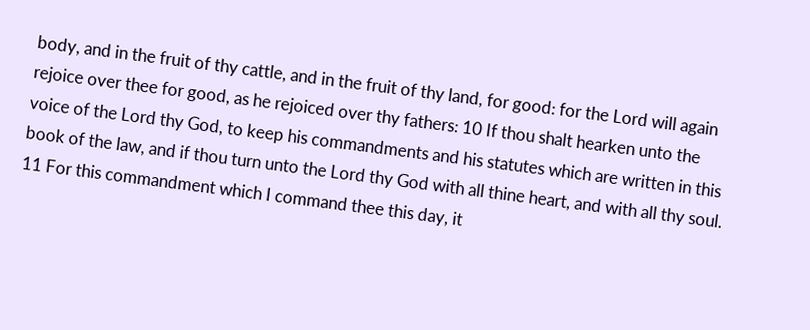body, and in the fruit of thy cattle, and in the fruit of thy land, for good: for the Lord will again rejoice over thee for good, as he rejoiced over thy fathers: 10 If thou shalt hearken unto the voice of the Lord thy God, to keep his commandments and his statutes which are written in this book of the law, and if thou turn unto the Lord thy God with all thine heart, and with all thy soul. 11 For this commandment which I command thee this day, it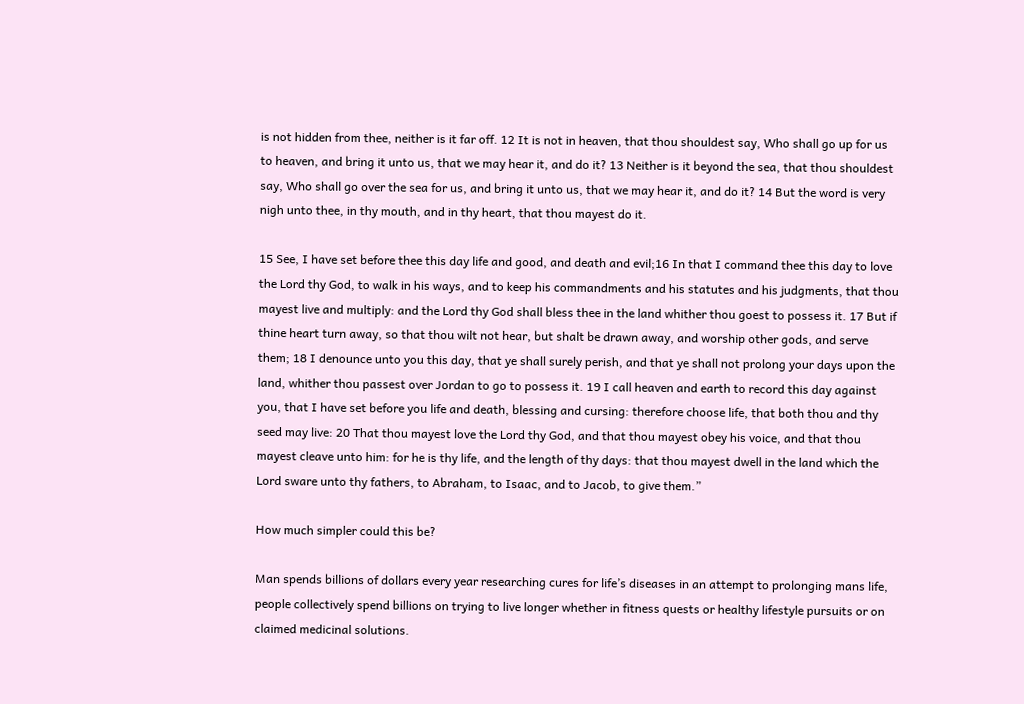is not hidden from thee, neither is it far off. 12 It is not in heaven, that thou shouldest say, Who shall go up for us to heaven, and bring it unto us, that we may hear it, and do it? 13 Neither is it beyond the sea, that thou shouldest say, Who shall go over the sea for us, and bring it unto us, that we may hear it, and do it? 14 But the word is very nigh unto thee, in thy mouth, and in thy heart, that thou mayest do it.

15 See, I have set before thee this day life and good, and death and evil;16 In that I command thee this day to love the Lord thy God, to walk in his ways, and to keep his commandments and his statutes and his judgments, that thou mayest live and multiply: and the Lord thy God shall bless thee in the land whither thou goest to possess it. 17 But if thine heart turn away, so that thou wilt not hear, but shalt be drawn away, and worship other gods, and serve them; 18 I denounce unto you this day, that ye shall surely perish, and that ye shall not prolong your days upon the land, whither thou passest over Jordan to go to possess it. 19 I call heaven and earth to record this day against you, that I have set before you life and death, blessing and cursing: therefore choose life, that both thou and thy seed may live: 20 That thou mayest love the Lord thy God, and that thou mayest obey his voice, and that thou mayest cleave unto him: for he is thy life, and the length of thy days: that thou mayest dwell in the land which the Lord sware unto thy fathers, to Abraham, to Isaac, and to Jacob, to give them.”

How much simpler could this be?

Man spends billions of dollars every year researching cures for life’s diseases in an attempt to prolonging mans life, people collectively spend billions on trying to live longer whether in fitness quests or healthy lifestyle pursuits or on claimed medicinal solutions.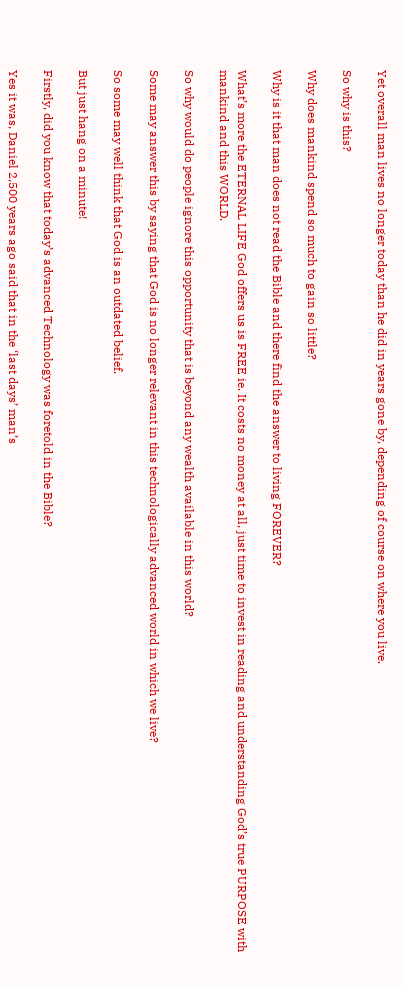Yet overall man lives no longer today than he did in years gone by, depending of course on where you live.

So why is this?

Why does mankind spend so much to gain so little?

Why is it that man does not read the Bible and there find the answer to living FOREVER?

What’s more the ETERNAL LIFE God offers us is FREE ie. It costs no money at all, just time to invest in reading and understanding God’s true PURPOSE with mankind and this WORLD.

So why would do people ignore this opportunity that is beyond any wealth available in this world?

Some may answer this by saying that God is no longer relevant in this technologically advanced world in which we live?

So some may well think that God is an outdated belief.

But just hang on a minute!

Firstly, did you know that today’s advanced Technology was foretold in the Bible?

Yes it was, Daniel 2,500 years ago said that in the ‘last days’ man’s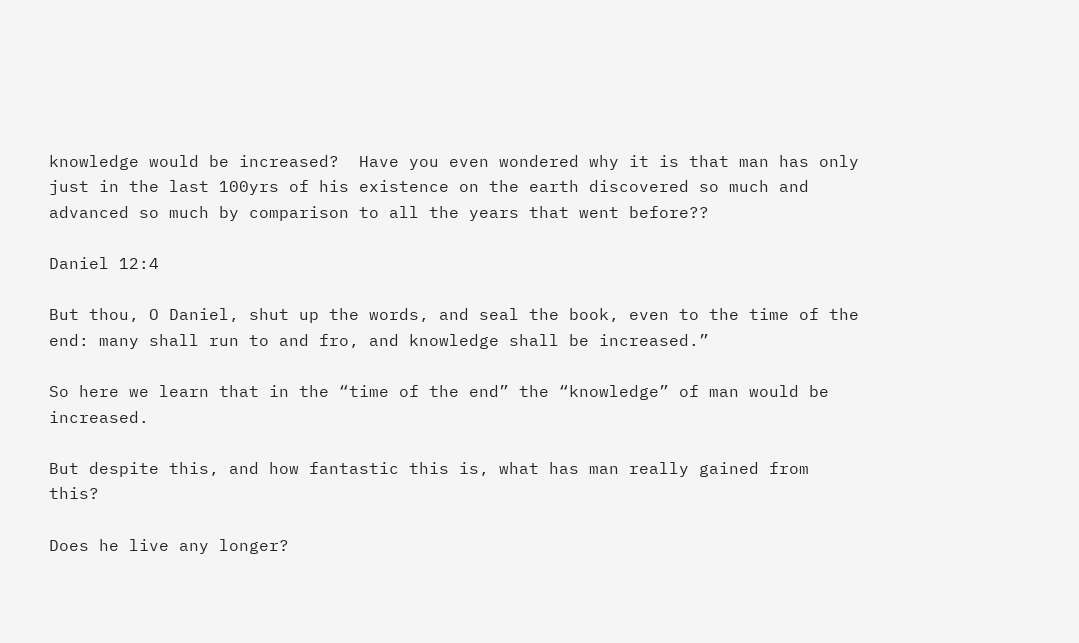knowledge would be increased?  Have you even wondered why it is that man has only just in the last 100yrs of his existence on the earth discovered so much and advanced so much by comparison to all the years that went before??

Daniel 12:4

But thou, O Daniel, shut up the words, and seal the book, even to the time of the end: many shall run to and fro, and knowledge shall be increased.”

So here we learn that in the “time of the end” the “knowledge” of man would be increased.

But despite this, and how fantastic this is, what has man really gained from this?

Does he live any longer?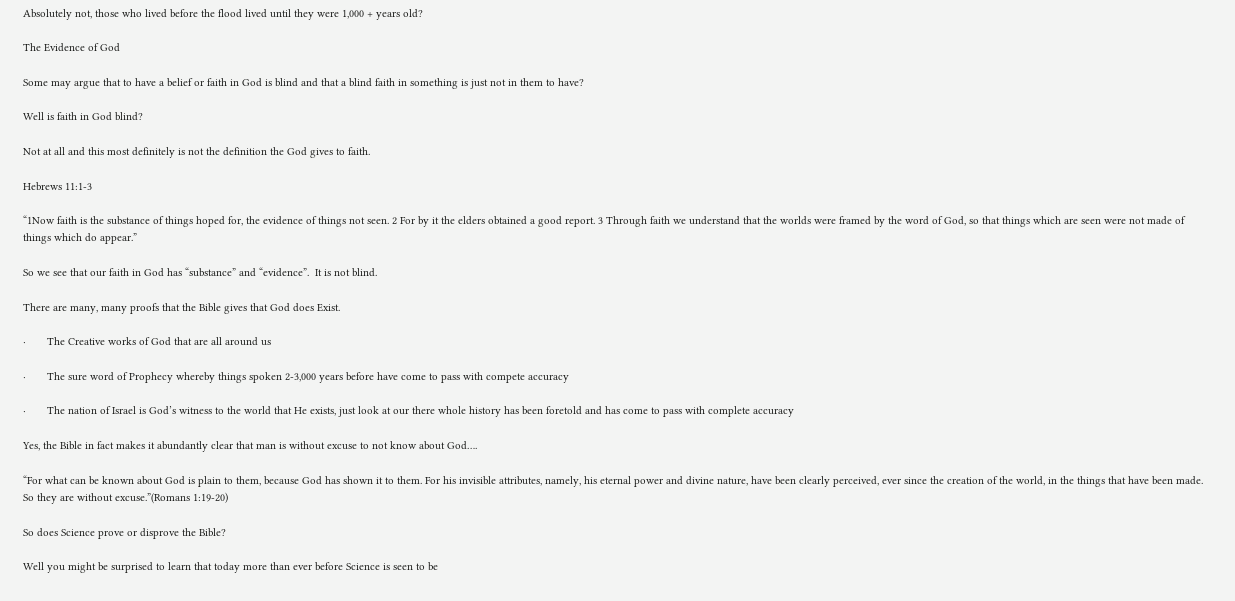Absolutely not, those who lived before the flood lived until they were 1,000 + years old?

The Evidence of God

Some may argue that to have a belief or faith in God is blind and that a blind faith in something is just not in them to have?

Well is faith in God blind?

Not at all and this most definitely is not the definition the God gives to faith.

Hebrews 11:1-3

“1Now faith is the substance of things hoped for, the evidence of things not seen. 2 For by it the elders obtained a good report. 3 Through faith we understand that the worlds were framed by the word of God, so that things which are seen were not made of things which do appear.”

So we see that our faith in God has “substance” and “evidence”.  It is not blind.

There are many, many proofs that the Bible gives that God does Exist.

·       The Creative works of God that are all around us

·       The sure word of Prophecy whereby things spoken 2-3,000 years before have come to pass with compete accuracy

·       The nation of Israel is God’s witness to the world that He exists, just look at our there whole history has been foretold and has come to pass with complete accuracy

Yes, the Bible in fact makes it abundantly clear that man is without excuse to not know about God….

“For what can be known about God is plain to them, because God has shown it to them. For his invisible attributes, namely, his eternal power and divine nature, have been clearly perceived, ever since the creation of the world, in the things that have been made. So they are without excuse.”(Romans 1:19-20)

So does Science prove or disprove the Bible?

Well you might be surprised to learn that today more than ever before Science is seen to be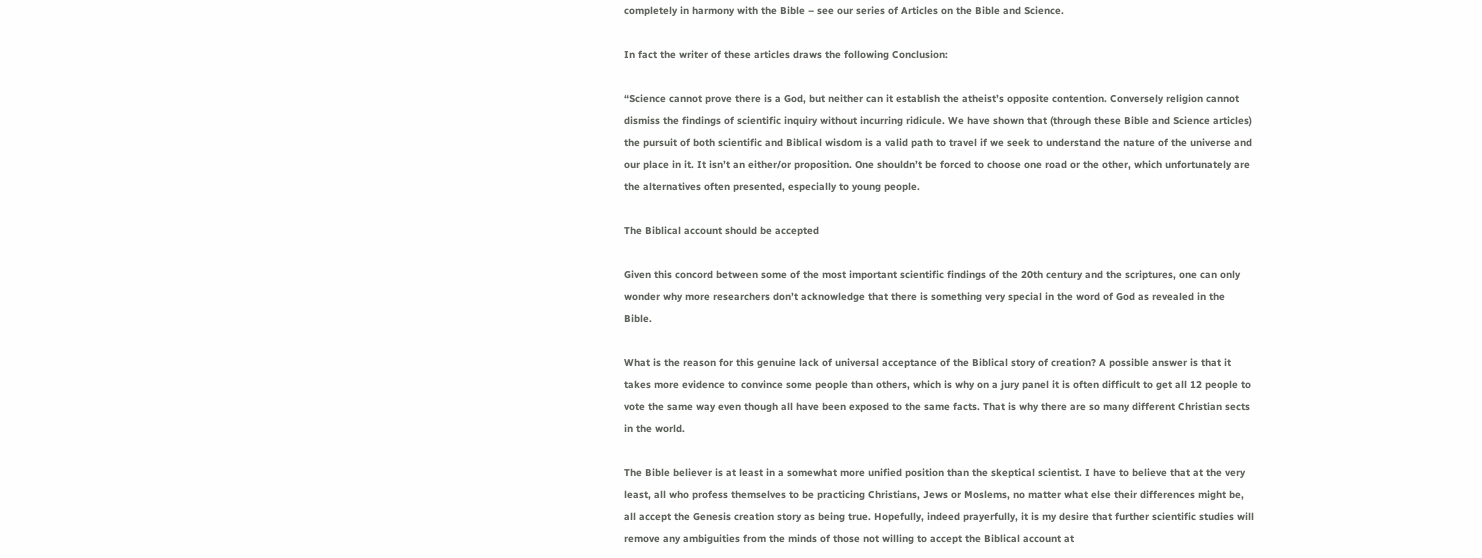completely in harmony with the Bible – see our series of Articles on the Bible and Science.

In fact the writer of these articles draws the following Conclusion:

“Science cannot prove there is a God, but neither can it establish the atheist’s opposite contention. Conversely religion cannot dismiss the findings of scientific inquiry without incurring ridicule. We have shown that (through these Bible and Science articles) the pursuit of both scientific and Biblical wisdom is a valid path to travel if we seek to understand the nature of the universe and our place in it. It isn’t an either/or proposition. One shouldn’t be forced to choose one road or the other, which unfortunately are the alternatives often presented, especially to young people.

The Biblical account should be accepted

Given this concord between some of the most important scientific findings of the 20th century and the scriptures, one can only wonder why more researchers don’t acknowledge that there is something very special in the word of God as revealed in the Bible.

What is the reason for this genuine lack of universal acceptance of the Biblical story of creation? A possible answer is that it takes more evidence to convince some people than others, which is why on a jury panel it is often difficult to get all 12 people to vote the same way even though all have been exposed to the same facts. That is why there are so many different Christian sects in the world.

The Bible believer is at least in a somewhat more unified position than the skeptical scientist. I have to believe that at the very least, all who profess themselves to be practicing Christians, Jews or Moslems, no matter what else their differences might be, all accept the Genesis creation story as being true. Hopefully, indeed prayerfully, it is my desire that further scientific studies will remove any ambiguities from the minds of those not willing to accept the Biblical account at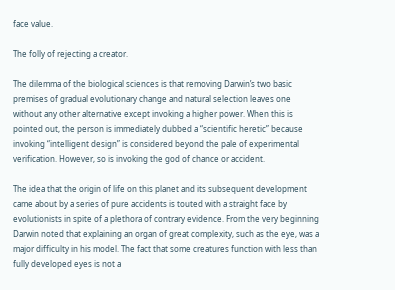face value.

The folly of rejecting a creator.

The dilemma of the biological sciences is that removing Darwin’s two basic premises of gradual evolutionary change and natural selection leaves one without any other alternative except invoking a higher power. When this is pointed out, the person is immediately dubbed a “scientific heretic” because invoking “intelligent design” is considered beyond the pale of experimental verification. However, so is invoking the god of chance or accident.

The idea that the origin of life on this planet and its subsequent development came about by a series of pure accidents is touted with a straight face by evolutionists in spite of a plethora of contrary evidence. From the very beginning Darwin noted that explaining an organ of great complexity, such as the eye, was a major difficulty in his model. The fact that some creatures function with less than fully developed eyes is not a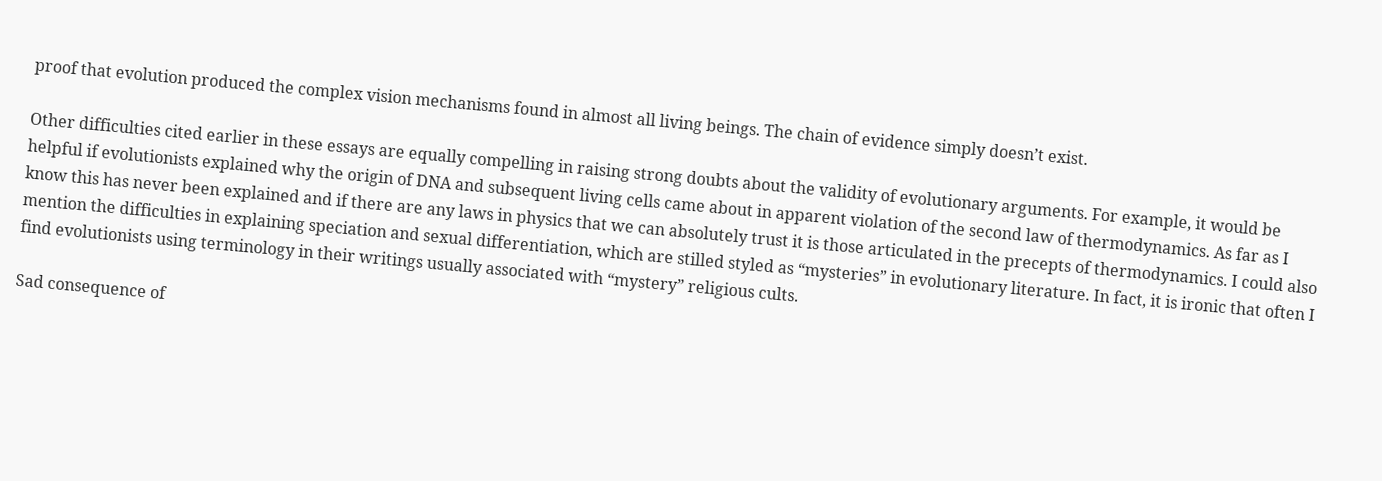proof that evolution produced the complex vision mechanisms found in almost all living beings. The chain of evidence simply doesn’t exist.

Other difficulties cited earlier in these essays are equally compelling in raising strong doubts about the validity of evolutionary arguments. For example, it would be helpful if evolutionists explained why the origin of DNA and subsequent living cells came about in apparent violation of the second law of thermodynamics. As far as I know this has never been explained and if there are any laws in physics that we can absolutely trust it is those articulated in the precepts of thermodynamics. I could also mention the difficulties in explaining speciation and sexual differentiation, which are stilled styled as “mysteries” in evolutionary literature. In fact, it is ironic that often I find evolutionists using terminology in their writings usually associated with “mystery” religious cults.

Sad consequence of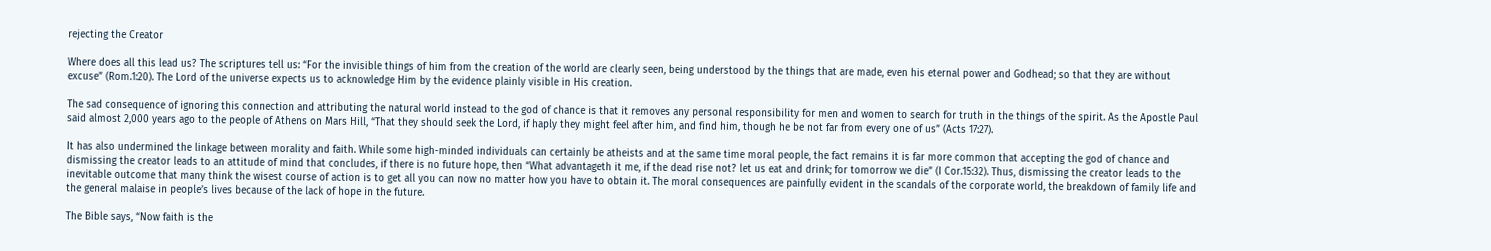rejecting the Creator

Where does all this lead us? The scriptures tell us: “For the invisible things of him from the creation of the world are clearly seen, being understood by the things that are made, even his eternal power and Godhead; so that they are without excuse” (Rom.1:20). The Lord of the universe expects us to acknowledge Him by the evidence plainly visible in His creation.

The sad consequence of ignoring this connection and attributing the natural world instead to the god of chance is that it removes any personal responsibility for men and women to search for truth in the things of the spirit. As the Apostle Paul said almost 2,000 years ago to the people of Athens on Mars Hill, “That they should seek the Lord, if haply they might feel after him, and find him, though he be not far from every one of us” (Acts 17:27).

It has also undermined the linkage between morality and faith. While some high-minded individuals can certainly be atheists and at the same time moral people, the fact remains it is far more common that accepting the god of chance and dismissing the creator leads to an attitude of mind that concludes, if there is no future hope, then “What advantageth it me, if the dead rise not? let us eat and drink; for tomorrow we die” (I Cor.15:32). Thus, dismissing the creator leads to the inevitable outcome that many think the wisest course of action is to get all you can now no matter how you have to obtain it. The moral consequences are painfully evident in the scandals of the corporate world, the breakdown of family life and the general malaise in people’s lives because of the lack of hope in the future.

The Bible says, “Now faith is the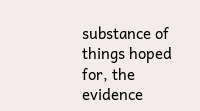substance of things hoped for, the evidence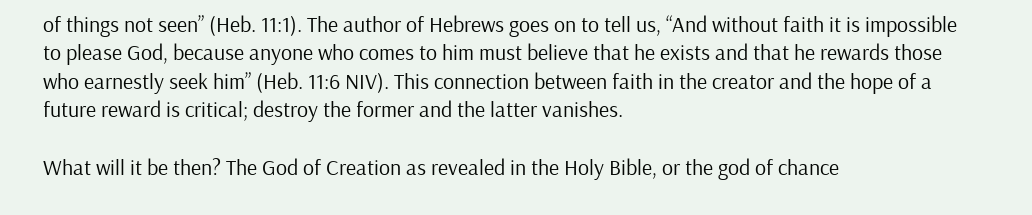of things not seen” (Heb. 11:1). The author of Hebrews goes on to tell us, “And without faith it is impossible to please God, because anyone who comes to him must believe that he exists and that he rewards those who earnestly seek him” (Heb. 11:6 NIV). This connection between faith in the creator and the hope of a future reward is critical; destroy the former and the latter vanishes.

What will it be then? The God of Creation as revealed in the Holy Bible, or the god of chance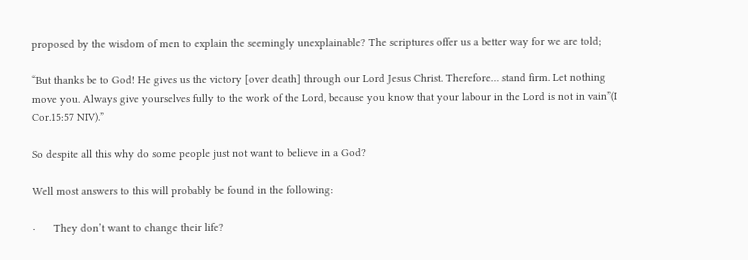proposed by the wisdom of men to explain the seemingly unexplainable? The scriptures offer us a better way for we are told;

“But thanks be to God! He gives us the victory [over death] through our Lord Jesus Christ. Therefore… stand firm. Let nothing move you. Always give yourselves fully to the work of the Lord, because you know that your labour in the Lord is not in vain”(I Cor.15:57 NIV).”

So despite all this why do some people just not want to believe in a God?

Well most answers to this will probably be found in the following:

·      They don’t want to change their life?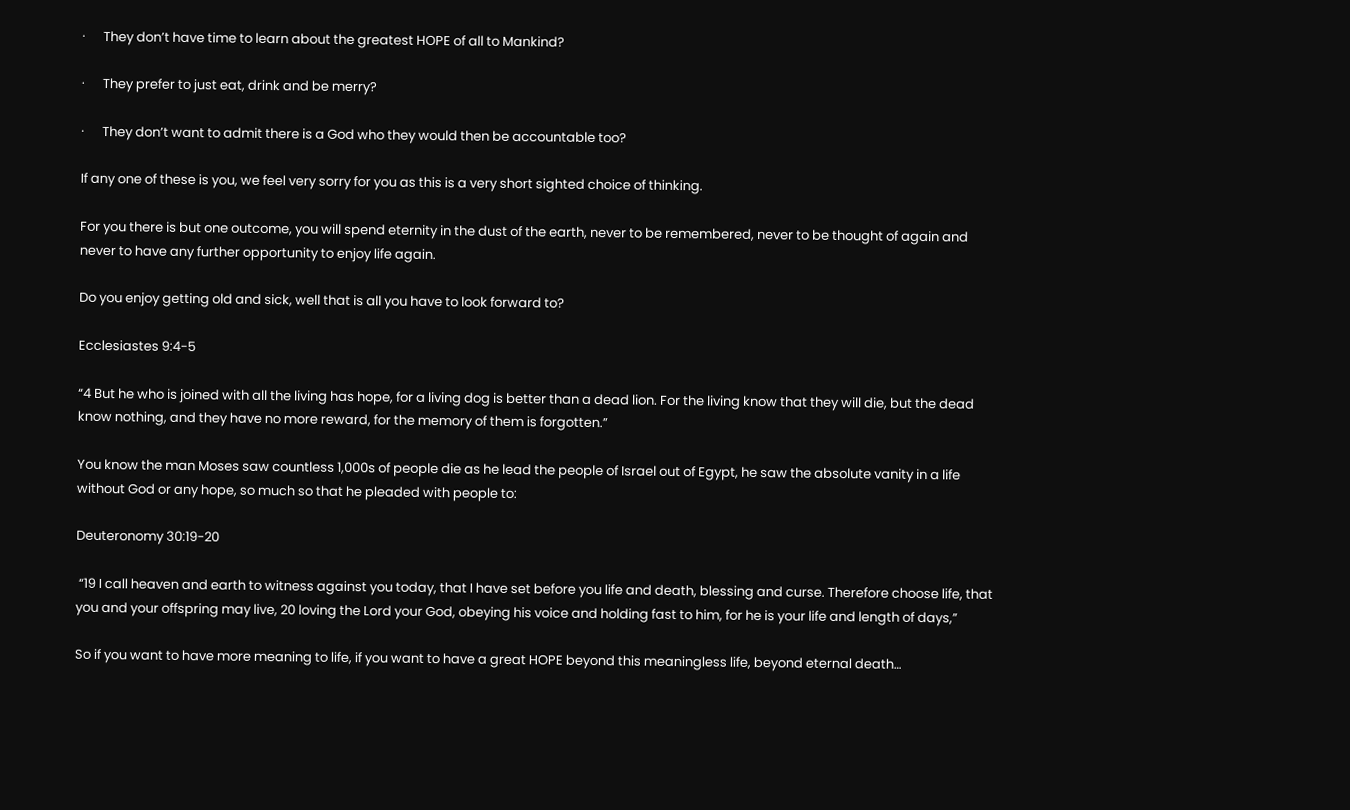·      They don’t have time to learn about the greatest HOPE of all to Mankind?

·      They prefer to just eat, drink and be merry?

·      They don’t want to admit there is a God who they would then be accountable too?

If any one of these is you, we feel very sorry for you as this is a very short sighted choice of thinking.

For you there is but one outcome, you will spend eternity in the dust of the earth, never to be remembered, never to be thought of again and never to have any further opportunity to enjoy life again.

Do you enjoy getting old and sick, well that is all you have to look forward to?

Ecclesiastes 9:4-5

“4 But he who is joined with all the living has hope, for a living dog is better than a dead lion. For the living know that they will die, but the dead know nothing, and they have no more reward, for the memory of them is forgotten.”

You know the man Moses saw countless 1,000s of people die as he lead the people of Israel out of Egypt, he saw the absolute vanity in a life without God or any hope, so much so that he pleaded with people to:

Deuteronomy 30:19-20

 “19 I call heaven and earth to witness against you today, that I have set before you life and death, blessing and curse. Therefore choose life, that you and your offspring may live, 20 loving the Lord your God, obeying his voice and holding fast to him, for he is your life and length of days,”

So if you want to have more meaning to life, if you want to have a great HOPE beyond this meaningless life, beyond eternal death…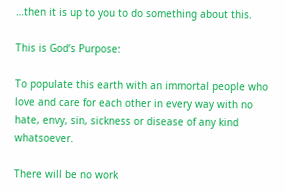…then it is up to you to do something about this.

This is God’s Purpose:

To populate this earth with an immortal people who love and care for each other in every way with no hate, envy, sin, sickness or disease of any kind whatsoever.

There will be no work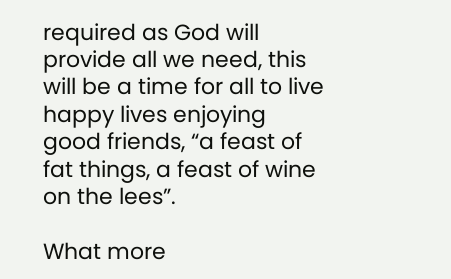required as God will provide all we need, this will be a time for all to live happy lives enjoying good friends, “a feast of fat things, a feast of wine on the lees”.

What more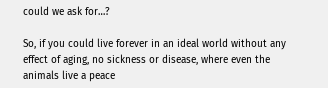could we ask for…?

So, if you could live forever in an ideal world without any effect of aging, no sickness or disease, where even the animals live a peace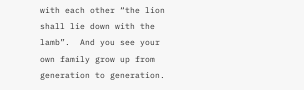with each other “the lion shall lie down with the lamb”.  And you see your own family grow up from generation to generation.